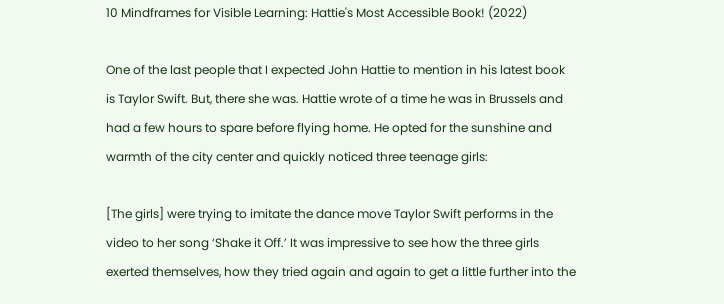10 Mindframes for Visible Learning: Hattie's Most Accessible Book! (2022)

One of the last people that I expected John Hattie to mention in his latest book is Taylor Swift. But, there she was. Hattie wrote of a time he was in Brussels and had a few hours to spare before flying home. He opted for the sunshine and warmth of the city center and quickly noticed three teenage girls:

[The girls] were trying to imitate the dance move Taylor Swift performs in the video to her song ‘Shake it Off.’ It was impressive to see how the three girls exerted themselves, how they tried again and again to get a little further into the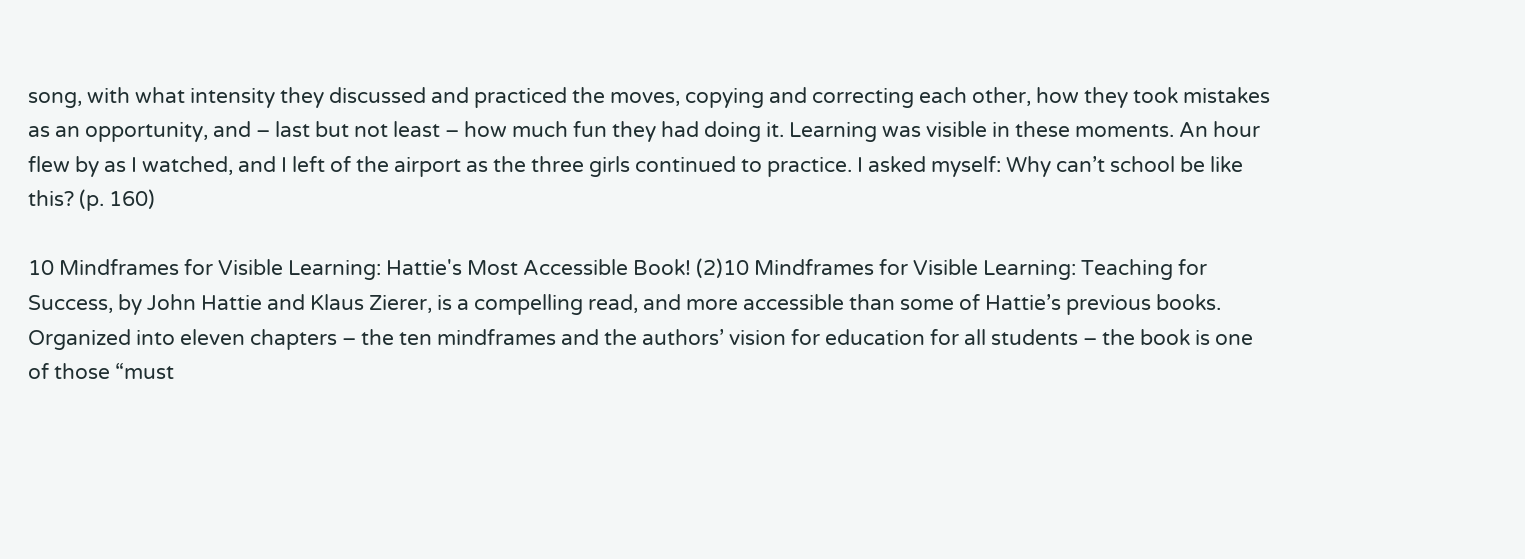song, with what intensity they discussed and practiced the moves, copying and correcting each other, how they took mistakes as an opportunity, and – last but not least – how much fun they had doing it. Learning was visible in these moments. An hour flew by as I watched, and I left of the airport as the three girls continued to practice. I asked myself: Why can’t school be like this? (p. 160)

10 Mindframes for Visible Learning: Hattie's Most Accessible Book! (2)10 Mindframes for Visible Learning: Teaching for Success, by John Hattie and Klaus Zierer, is a compelling read, and more accessible than some of Hattie’s previous books. Organized into eleven chapters – the ten mindframes and the authors’ vision for education for all students – the book is one of those “must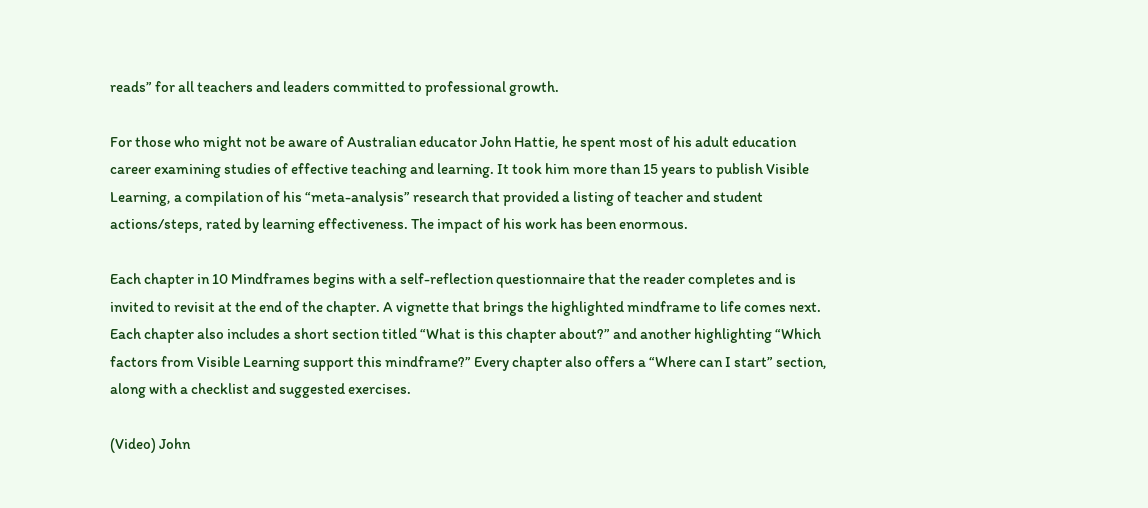reads” for all teachers and leaders committed to professional growth.

For those who might not be aware of Australian educator John Hattie, he spent most of his adult education career examining studies of effective teaching and learning. It took him more than 15 years to publish Visible Learning, a compilation of his “meta-analysis” research that provided a listing of teacher and student actions/steps, rated by learning effectiveness. The impact of his work has been enormous.

Each chapter in 10 Mindframes begins with a self-reflection questionnaire that the reader completes and is invited to revisit at the end of the chapter. A vignette that brings the highlighted mindframe to life comes next. Each chapter also includes a short section titled “What is this chapter about?” and another highlighting “Which factors from Visible Learning support this mindframe?” Every chapter also offers a “Where can I start” section, along with a checklist and suggested exercises.

(Video) John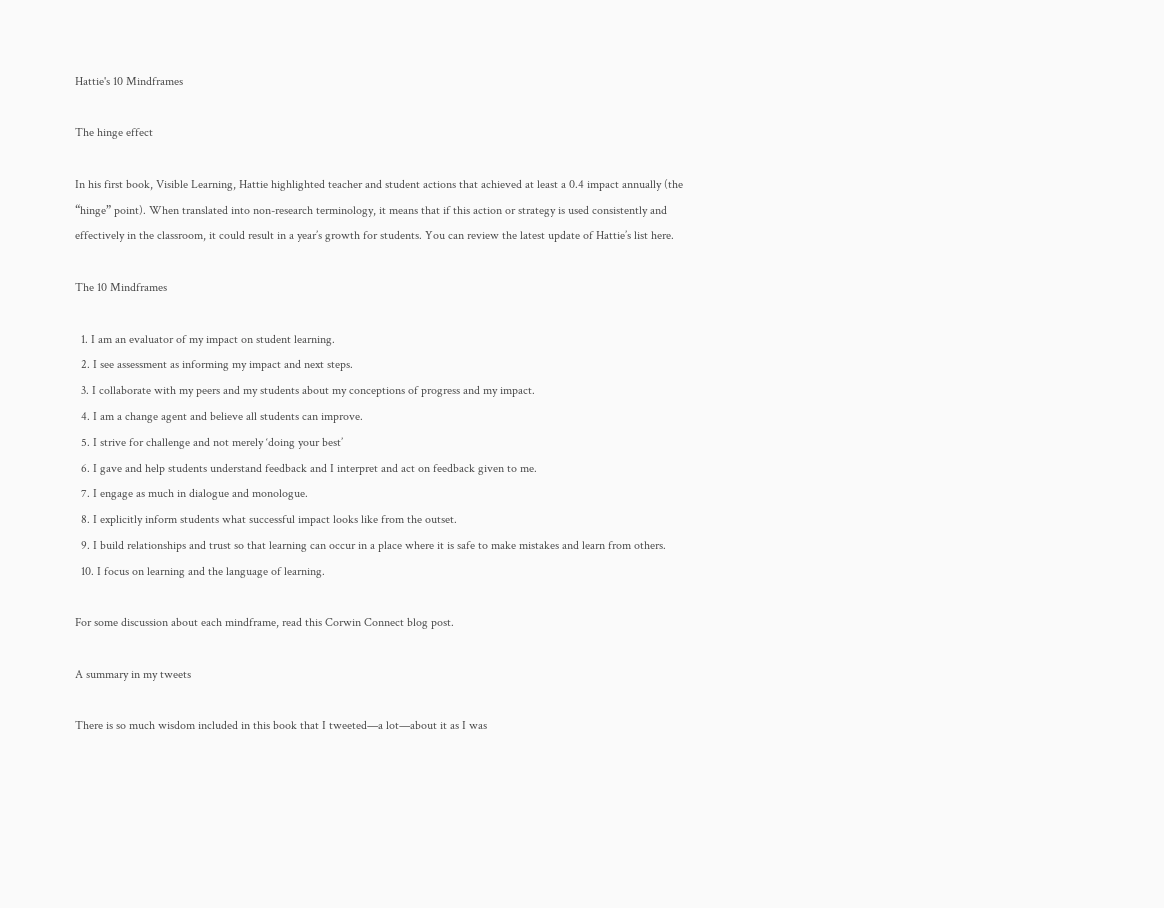Hattie's 10 Mindframes

The hinge effect

In his first book, Visible Learning, Hattie highlighted teacher and student actions that achieved at least a 0.4 impact annually (the “hinge” point). When translated into non-research terminology, it means that if this action or strategy is used consistently and effectively in the classroom, it could result in a year’s growth for students. You can review the latest update of Hattie’s list here.

The 10 Mindframes

  1. I am an evaluator of my impact on student learning.
  2. I see assessment as informing my impact and next steps.
  3. I collaborate with my peers and my students about my conceptions of progress and my impact.
  4. I am a change agent and believe all students can improve.
  5. I strive for challenge and not merely ‘doing your best’
  6. I gave and help students understand feedback and I interpret and act on feedback given to me.
  7. I engage as much in dialogue and monologue.
  8. I explicitly inform students what successful impact looks like from the outset.
  9. I build relationships and trust so that learning can occur in a place where it is safe to make mistakes and learn from others.
  10. I focus on learning and the language of learning.

For some discussion about each mindframe, read this Corwin Connect blog post.

A summary in my tweets

There is so much wisdom included in this book that I tweeted—a lot—about it as I was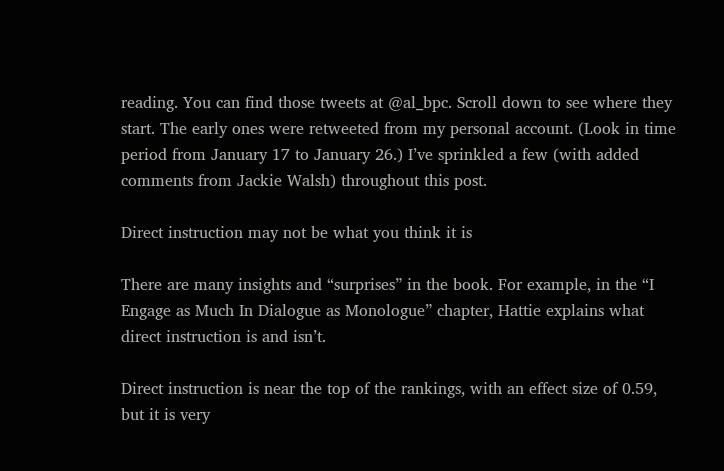reading. You can find those tweets at @al_bpc. Scroll down to see where they start. The early ones were retweeted from my personal account. (Look in time period from January 17 to January 26.) I’ve sprinkled a few (with added comments from Jackie Walsh) throughout this post.

Direct instruction may not be what you think it is

There are many insights and “surprises” in the book. For example, in the “I Engage as Much In Dialogue as Monologue” chapter, Hattie explains what direct instruction is and isn’t.

Direct instruction is near the top of the rankings, with an effect size of 0.59, but it is very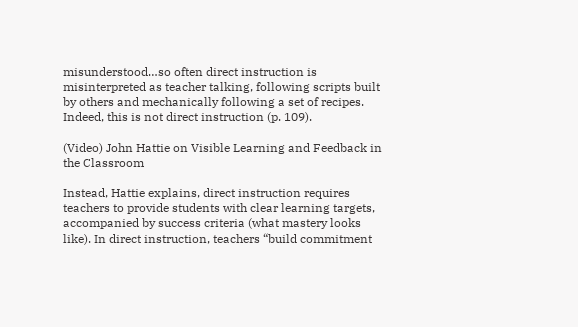misunderstood…so often direct instruction is misinterpreted as teacher talking, following scripts built by others and mechanically following a set of recipes. Indeed, this is not direct instruction (p. 109).

(Video) John Hattie on Visible Learning and Feedback in the Classroom

Instead, Hattie explains, direct instruction requires teachers to provide students with clear learning targets, accompanied by success criteria (what mastery looks like). In direct instruction, teachers “build commitment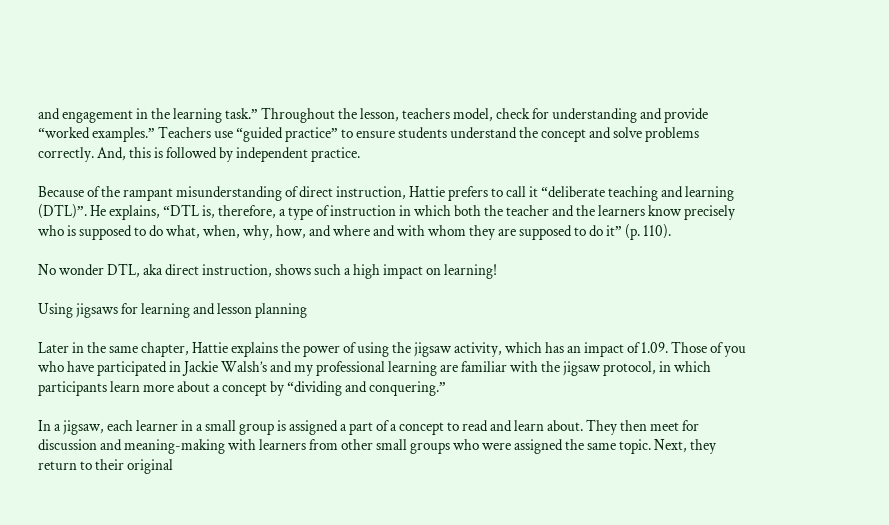and engagement in the learning task.” Throughout the lesson, teachers model, check for understanding and provide “worked examples.” Teachers use “guided practice” to ensure students understand the concept and solve problems correctly. And, this is followed by independent practice.

Because of the rampant misunderstanding of direct instruction, Hattie prefers to call it “deliberate teaching and learning (DTL)”. He explains, “DTL is, therefore, a type of instruction in which both the teacher and the learners know precisely who is supposed to do what, when, why, how, and where and with whom they are supposed to do it” (p. 110).

No wonder DTL, aka direct instruction, shows such a high impact on learning!

Using jigsaws for learning and lesson planning

Later in the same chapter, Hattie explains the power of using the jigsaw activity, which has an impact of 1.09. Those of you who have participated in Jackie Walsh’s and my professional learning are familiar with the jigsaw protocol, in which participants learn more about a concept by “dividing and conquering.”

In a jigsaw, each learner in a small group is assigned a part of a concept to read and learn about. They then meet for discussion and meaning-making with learners from other small groups who were assigned the same topic. Next, they return to their original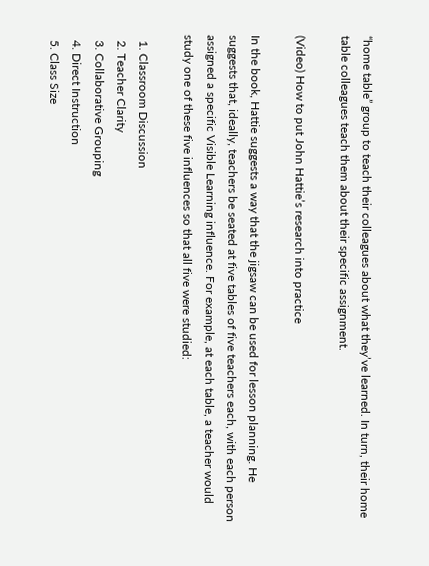“home table” group to teach their colleagues about what they’ve learned. In turn, their home table colleagues teach them about their specific assignment.

(Video) How to put John Hattie’s research into practice

In the book, Hattie suggests a way that the jigsaw can be used for lesson planning. He suggests that, ideally, teachers be seated at five tables of five teachers each, with each person assigned a specific Visible Learning influence. For example, at each table, a teacher would study one of these five influences so that all five were studied:

  1. Classroom Discussion
  2. Teacher Clarity
  3. Collaborative Grouping
  4. Direct Instruction
  5. Class Size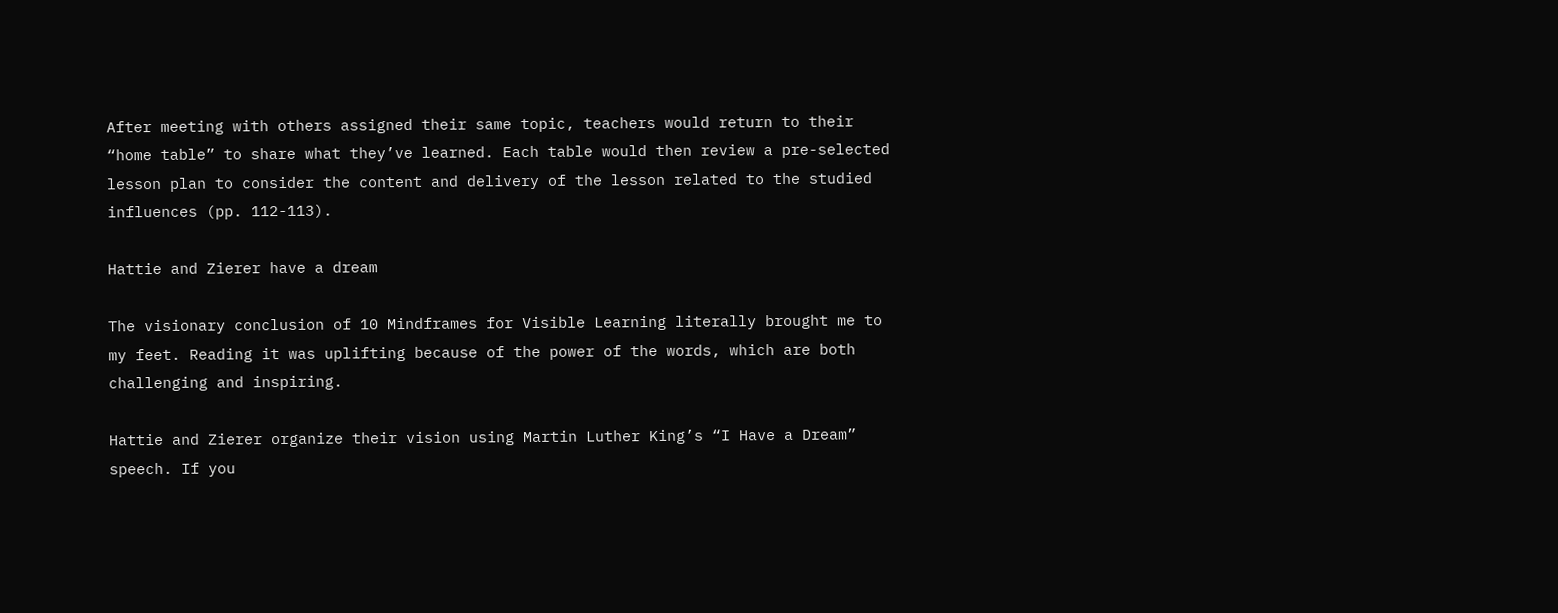After meeting with others assigned their same topic, teachers would return to their “home table” to share what they’ve learned. Each table would then review a pre-selected lesson plan to consider the content and delivery of the lesson related to the studied influences (pp. 112-113).

Hattie and Zierer have a dream

The visionary conclusion of 10 Mindframes for Visible Learning literally brought me to my feet. Reading it was uplifting because of the power of the words, which are both challenging and inspiring.

Hattie and Zierer organize their vision using Martin Luther King’s “I Have a Dream” speech. If you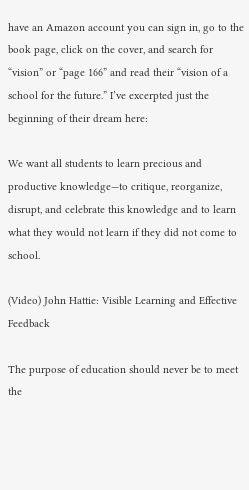have an Amazon account you can sign in, go to the book page, click on the cover, and search for “vision” or “page 166” and read their “vision of a school for the future.” I’ve excerpted just the beginning of their dream here:

We want all students to learn precious and productive knowledge—to critique, reorganize, disrupt, and celebrate this knowledge and to learn what they would not learn if they did not come to school.

(Video) John Hattie: Visible Learning and Effective Feedback

The purpose of education should never be to meet the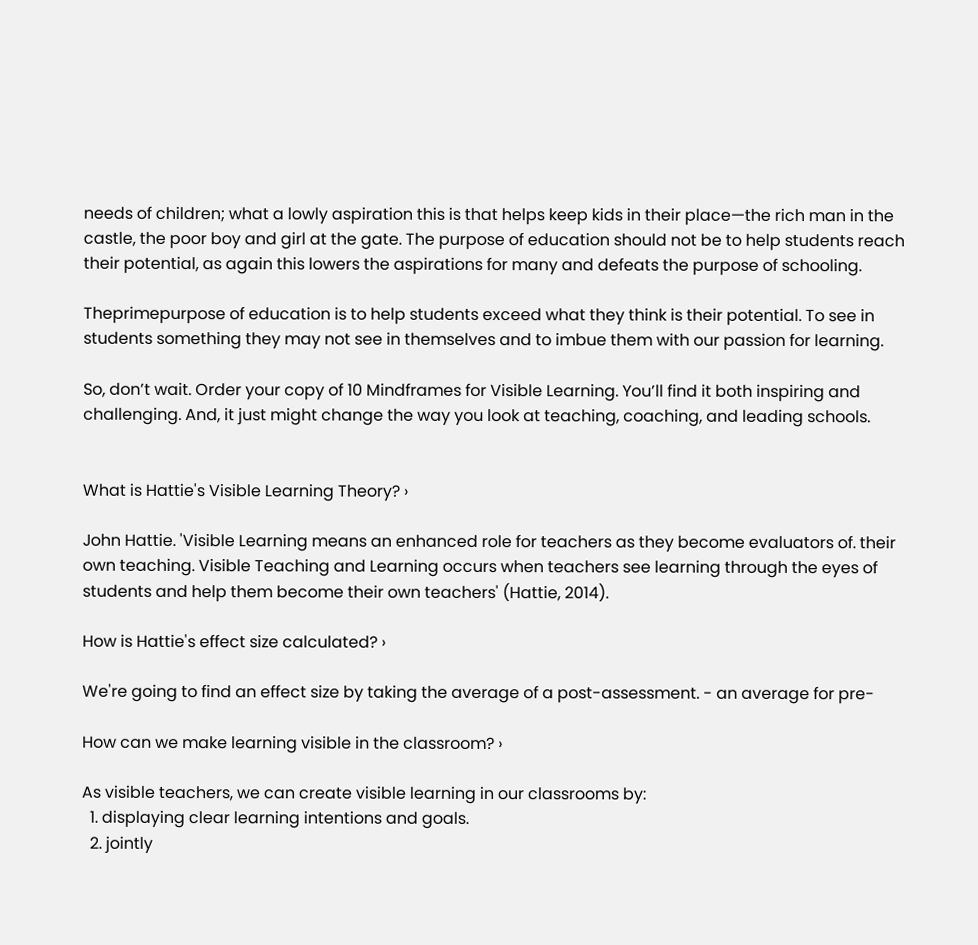needs of children; what a lowly aspiration this is that helps keep kids in their place—the rich man in the castle, the poor boy and girl at the gate. The purpose of education should not be to help students reach their potential, as again this lowers the aspirations for many and defeats the purpose of schooling.

Theprimepurpose of education is to help students exceed what they think is their potential. To see in students something they may not see in themselves and to imbue them with our passion for learning.

So, don’t wait. Order your copy of 10 Mindframes for Visible Learning. You’ll find it both inspiring and challenging. And, it just might change the way you look at teaching, coaching, and leading schools.


What is Hattie's Visible Learning Theory? ›

John Hattie. 'Visible Learning means an enhanced role for teachers as they become evaluators of. their own teaching. Visible Teaching and Learning occurs when teachers see learning through the eyes of students and help them become their own teachers' (Hattie, 2014).

How is Hattie's effect size calculated? ›

We're going to find an effect size by taking the average of a post-assessment. - an average for pre-

How can we make learning visible in the classroom? ›

As visible teachers, we can create visible learning in our classrooms by:
  1. displaying clear learning intentions and goals.
  2. jointly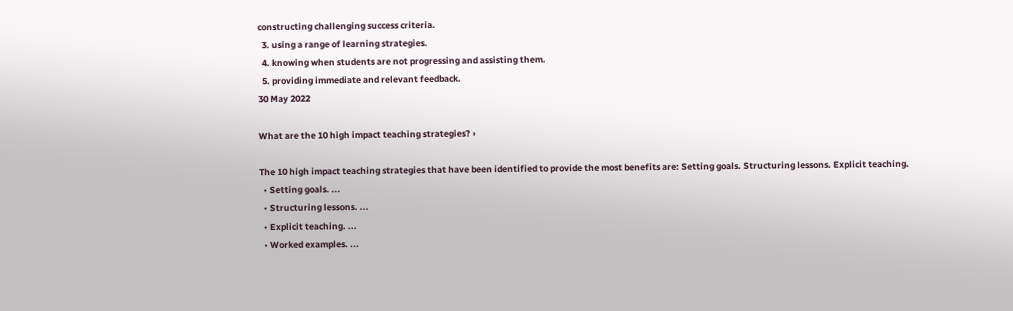constructing challenging success criteria.
  3. using a range of learning strategies.
  4. knowing when students are not progressing and assisting them.
  5. providing immediate and relevant feedback.
30 May 2022

What are the 10 high impact teaching strategies? ›

The 10 high impact teaching strategies that have been identified to provide the most benefits are: Setting goals. Structuring lessons. Explicit teaching.
  • Setting goals. ...
  • Structuring lessons. ...
  • Explicit teaching. ...
  • Worked examples. ...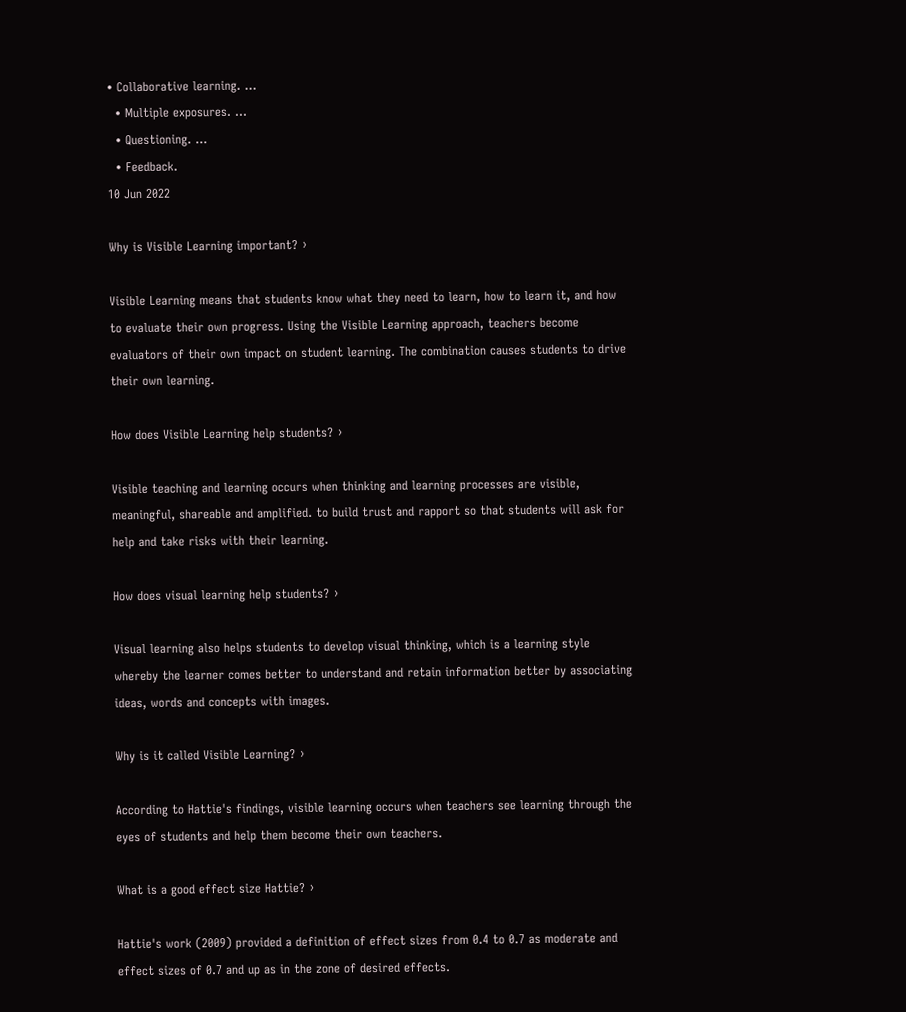• Collaborative learning. ...
  • Multiple exposures. ...
  • Questioning. ...
  • Feedback.
10 Jun 2022

Why is Visible Learning important? ›

Visible Learning means that students know what they need to learn, how to learn it, and how to evaluate their own progress. Using the Visible Learning approach, teachers become evaluators of their own impact on student learning. The combination causes students to drive their own learning.

How does Visible Learning help students? ›

Visible teaching and learning occurs when thinking and learning processes are visible, meaningful, shareable and amplified. to build trust and rapport so that students will ask for help and take risks with their learning.

How does visual learning help students? ›

Visual learning also helps students to develop visual thinking, which is a learning style whereby the learner comes better to understand and retain information better by associating ideas, words and concepts with images.

Why is it called Visible Learning? ›

According to Hattie's findings, visible learning occurs when teachers see learning through the eyes of students and help them become their own teachers.

What is a good effect size Hattie? ›

Hattie's work (2009) provided a definition of effect sizes from 0.4 to 0.7 as moderate and effect sizes of 0.7 and up as in the zone of desired effects.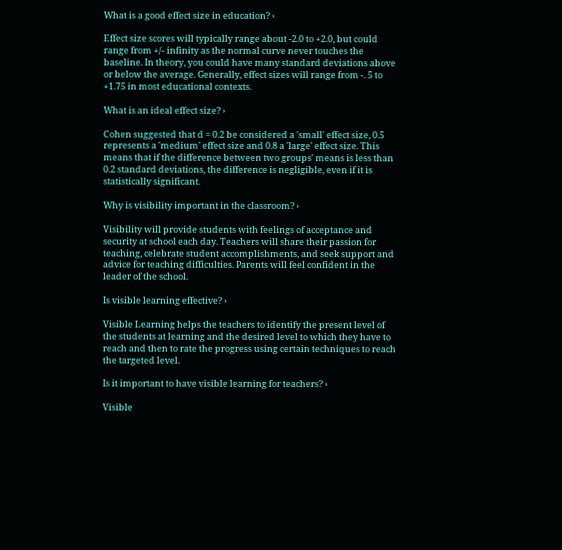What is a good effect size in education? ›

Effect size scores will typically range about -2.0 to +2.0, but could range from +/- infinity as the normal curve never touches the baseline. In theory, you could have many standard deviations above or below the average. Generally, effect sizes will range from -. 5 to +1.75 in most educational contexts.

What is an ideal effect size? ›

Cohen suggested that d = 0.2 be considered a 'small' effect size, 0.5 represents a 'medium' effect size and 0.8 a 'large' effect size. This means that if the difference between two groups' means is less than 0.2 standard deviations, the difference is negligible, even if it is statistically significant.

Why is visibility important in the classroom? ›

Visibility will provide students with feelings of acceptance and security at school each day. Teachers will share their passion for teaching, celebrate student accomplishments, and seek support and advice for teaching difficulties. Parents will feel confident in the leader of the school.

Is visible learning effective? ›

Visible Learning helps the teachers to identify the present level of the students at learning and the desired level to which they have to reach and then to rate the progress using certain techniques to reach the targeted level.

Is it important to have visible learning for teachers? ›

Visible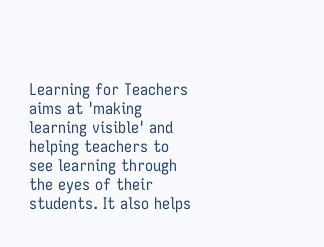Learning for Teachers aims at 'making learning visible' and helping teachers to see learning through the eyes of their students. It also helps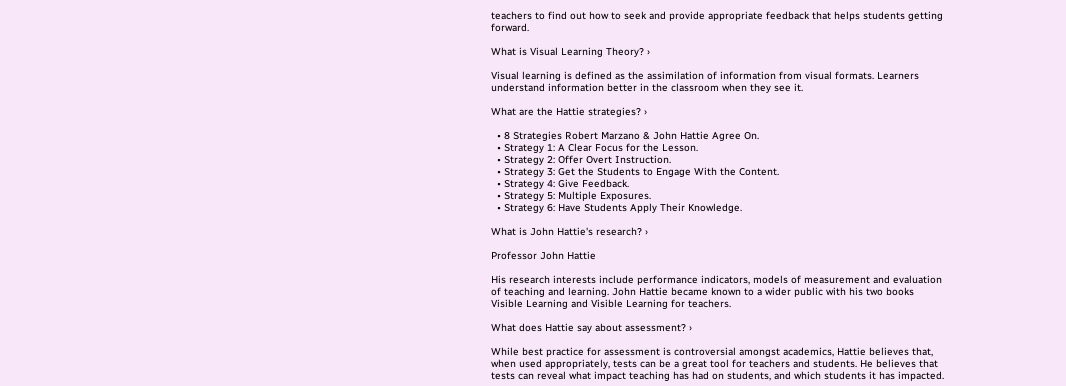teachers to find out how to seek and provide appropriate feedback that helps students getting forward.

What is Visual Learning Theory? ›

Visual learning is defined as the assimilation of information from visual formats. Learners understand information better in the classroom when they see it.

What are the Hattie strategies? ›

  • 8 Strategies Robert Marzano & John Hattie Agree On.
  • Strategy 1: A Clear Focus for the Lesson.
  • Strategy 2: Offer Overt Instruction.
  • Strategy 3: Get the Students to Engage With the Content.
  • Strategy 4: Give Feedback.
  • Strategy 5: Multiple Exposures.
  • Strategy 6: Have Students Apply Their Knowledge.

What is John Hattie's research? ›

Professor John Hattie

His research interests include performance indicators, models of measurement and evaluation of teaching and learning. John Hattie became known to a wider public with his two books Visible Learning and Visible Learning for teachers.

What does Hattie say about assessment? ›

While best practice for assessment is controversial amongst academics, Hattie believes that, when used appropriately, tests can be a great tool for teachers and students. He believes that tests can reveal what impact teaching has had on students, and which students it has impacted.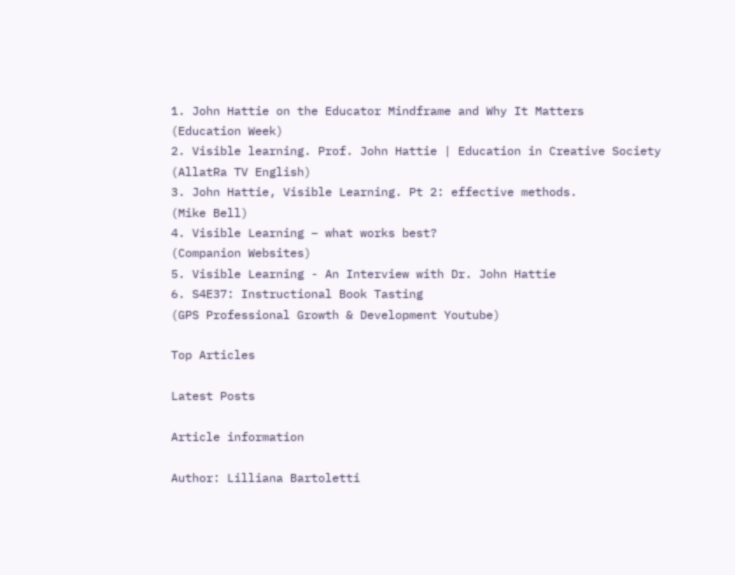1. John Hattie on the Educator Mindframe and Why It Matters
(Education Week)
2. Visible learning. Prof. John Hattie | Education in Creative Society
(AllatRa TV English)
3. John Hattie, Visible Learning. Pt 2: effective methods.
(Mike Bell)
4. Visible Learning – what works best?
(Companion Websites)
5. Visible Learning - An Interview with Dr. John Hattie
6. S4E37: Instructional Book Tasting
(GPS Professional Growth & Development Youtube)

Top Articles

Latest Posts

Article information

Author: Lilliana Bartoletti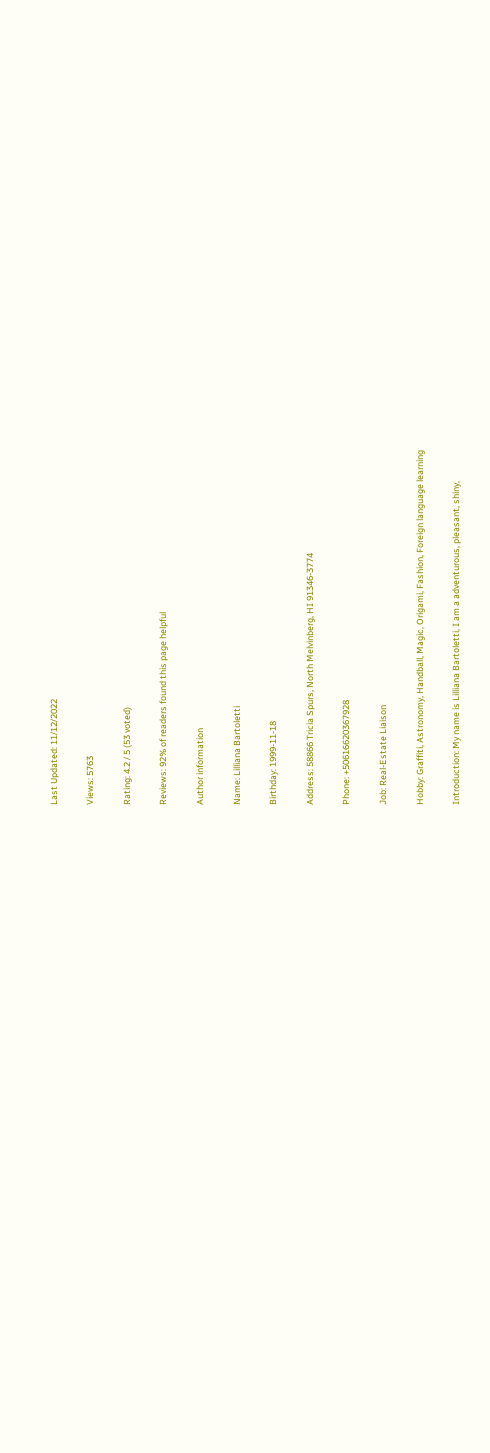Last Updated: 11/12/2022

Views: 5763

Rating: 4.2 / 5 (53 voted)

Reviews: 92% of readers found this page helpful

Author information

Name: Lilliana Bartoletti

Birthday: 1999-11-18

Address: 58866 Tricia Spurs, North Melvinberg, HI 91346-3774

Phone: +50616620367928

Job: Real-Estate Liaison

Hobby: Graffiti, Astronomy, Handball, Magic, Origami, Fashion, Foreign language learning

Introduction: My name is Lilliana Bartoletti, I am a adventurous, pleasant, shiny,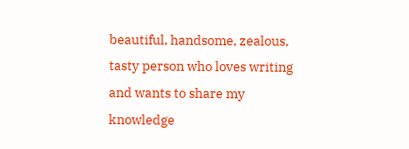beautiful, handsome, zealous, tasty person who loves writing and wants to share my knowledge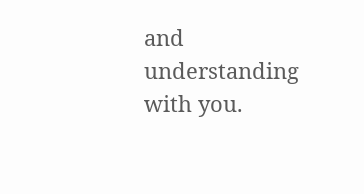and understanding with you.